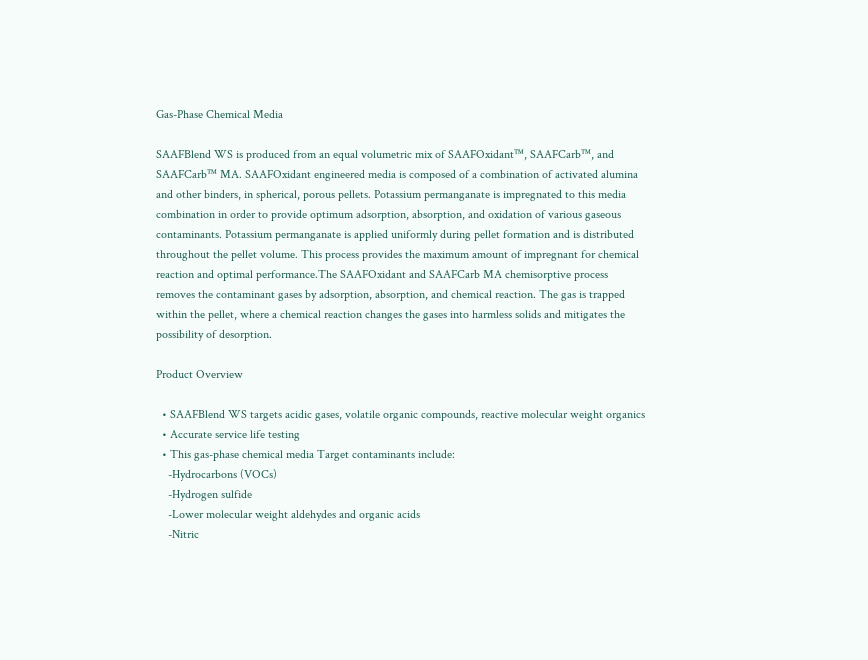Gas-Phase Chemical Media

SAAFBlend WS is produced from an equal volumetric mix of SAAFOxidant™, SAAFCarb™, and SAAFCarb™ MA. SAAFOxidant engineered media is composed of a combination of activated alumina and other binders, in spherical, porous pellets. Potassium permanganate is impregnated to this media combination in order to provide optimum adsorption, absorption, and oxidation of various gaseous contaminants. Potassium permanganate is applied uniformly during pellet formation and is distributed throughout the pellet volume. This process provides the maximum amount of impregnant for chemical reaction and optimal performance.The SAAFOxidant and SAAFCarb MA chemisorptive process removes the contaminant gases by adsorption, absorption, and chemical reaction. The gas is trapped within the pellet, where a chemical reaction changes the gases into harmless solids and mitigates the possibility of desorption.

Product Overview

  • SAAFBlend WS targets acidic gases, volatile organic compounds, reactive molecular weight organics
  • Accurate service life testing
  • This gas-phase chemical media Target contaminants include:
    -Hydrocarbons (VOCs)
    -Hydrogen sulfide
    -Lower molecular weight aldehydes and organic acids
    -Nitric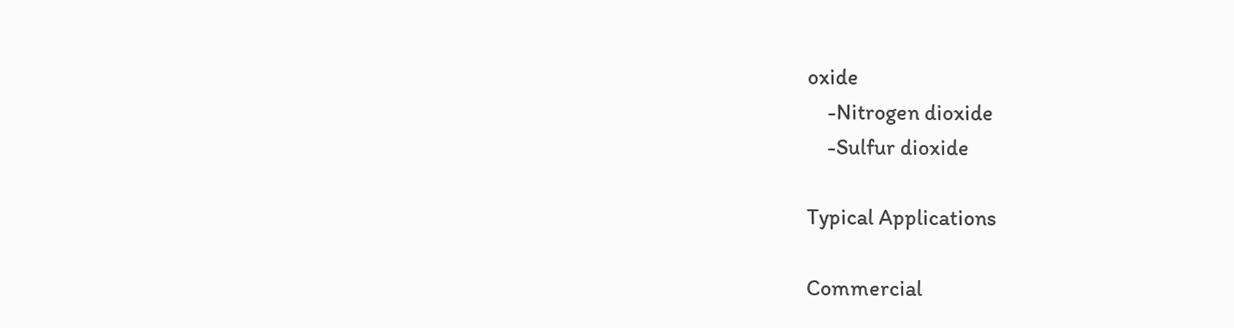oxide
    -Nitrogen dioxide
    -Sulfur dioxide

Typical Applications

Commercial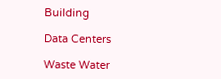Building

Data Centers

Waste Water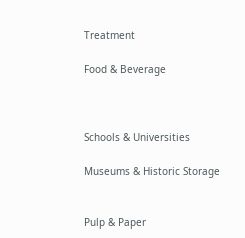Treatment

Food & Beverage



Schools & Universities

Museums & Historic Storage


Pulp & Paper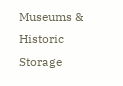Museums & Historic Storage